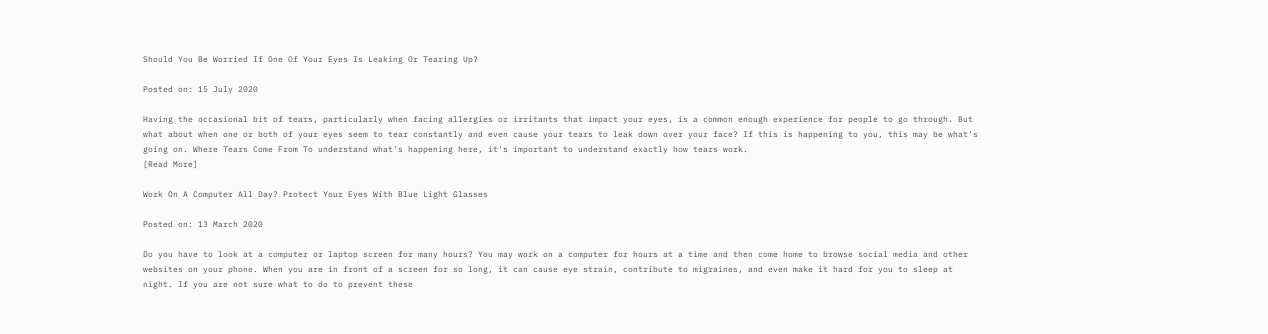Should You Be Worried If One Of Your Eyes Is Leaking Or Tearing Up?

Posted on: 15 July 2020

Having the occasional bit of tears, particularly when facing allergies or irritants that impact your eyes, is a common enough experience for people to go through. But what about when one or both of your eyes seem to tear constantly and even cause your tears to leak down over your face? If this is happening to you, this may be what's going on. Where Tears Come From To understand what's happening here, it's important to understand exactly how tears work.
[Read More]

Work On A Computer All Day? Protect Your Eyes With Blue Light Glasses

Posted on: 13 March 2020

Do you have to look at a computer or laptop screen for many hours? You may work on a computer for hours at a time and then come home to browse social media and other websites on your phone. When you are in front of a screen for so long, it can cause eye strain, contribute to migraines, and even make it hard for you to sleep at night. If you are not sure what to do to prevent these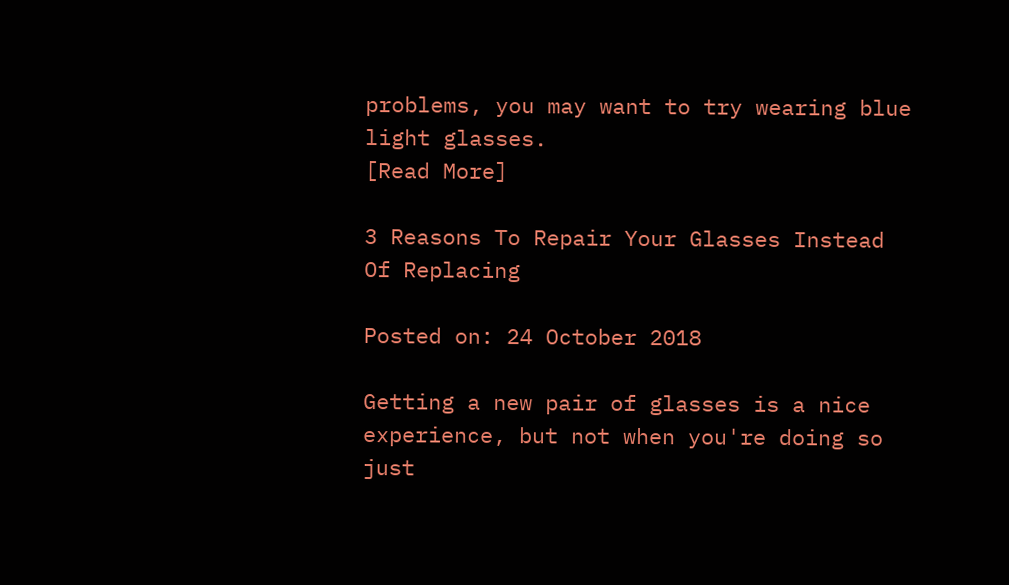problems, you may want to try wearing blue light glasses.
[Read More]

3 Reasons To Repair Your Glasses Instead Of Replacing

Posted on: 24 October 2018

Getting a new pair of glasses is a nice experience, but not when you're doing so just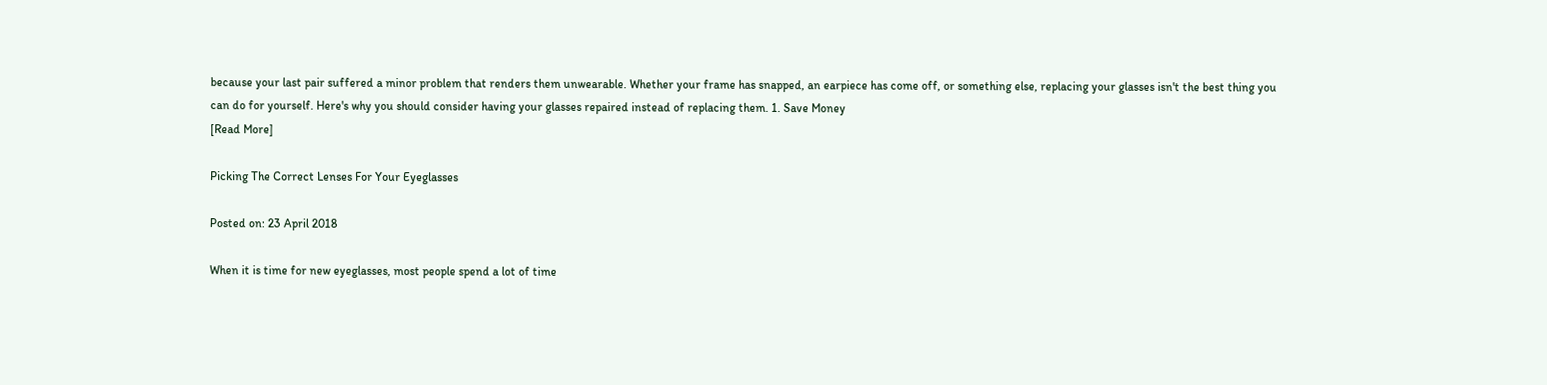because your last pair suffered a minor problem that renders them unwearable. Whether your frame has snapped, an earpiece has come off, or something else, replacing your glasses isn't the best thing you can do for yourself. Here's why you should consider having your glasses repaired instead of replacing them. 1. Save Money
[Read More]

Picking The Correct Lenses For Your Eyeglasses

Posted on: 23 April 2018

When it is time for new eyeglasses, most people spend a lot of time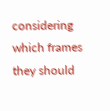considering which frames they should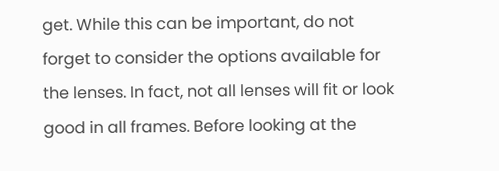get. While this can be important, do not forget to consider the options available for the lenses. In fact, not all lenses will fit or look good in all frames. Before looking at the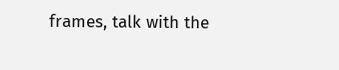frames, talk with the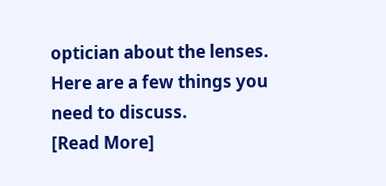optician about the lenses. Here are a few things you need to discuss.
[Read More]